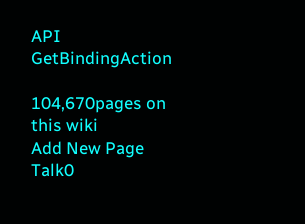API GetBindingAction

104,670pages on
this wiki
Add New Page
Talk0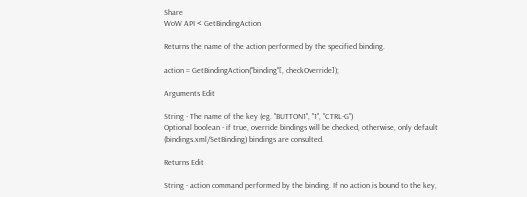Share
WoW API < GetBindingAction

Returns the name of the action performed by the specified binding.

action = GetBindingAction("binding"[, checkOverride]);

Arguments Edit

String - The name of the key (eg. "BUTTON1", "1", "CTRL-G")
Optional boolean - if true, override bindings will be checked, otherwise, only default (bindings.xml/SetBinding) bindings are consulted.

Returns Edit

String - action command performed by the binding. If no action is bound to the key,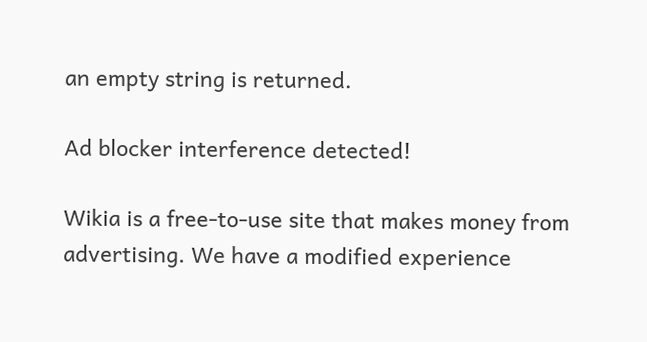an empty string is returned.

Ad blocker interference detected!

Wikia is a free-to-use site that makes money from advertising. We have a modified experience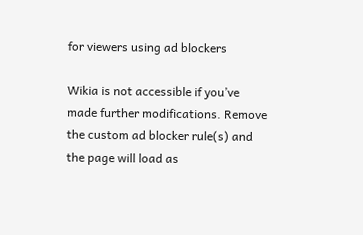for viewers using ad blockers

Wikia is not accessible if you’ve made further modifications. Remove the custom ad blocker rule(s) and the page will load as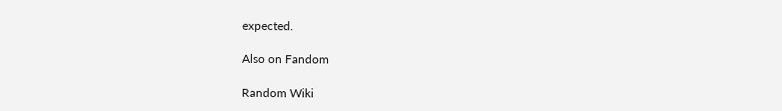expected.

Also on Fandom

Random Wiki